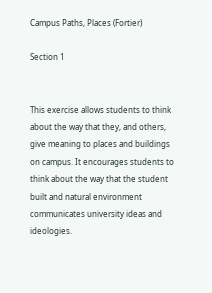Campus Paths, Places (Fortier)

Section 1


This exercise allows students to think about the way that they, and others, give meaning to places and buildings on campus. It encourages students to think about the way that the student built and natural environment communicates university ideas and ideologies.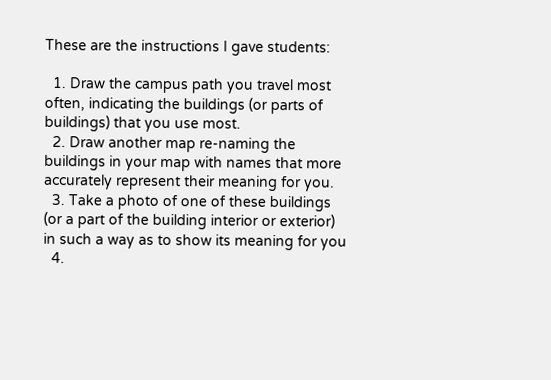These are the instructions I gave students:

  1. Draw the campus path you travel most often, indicating the buildings (or parts of buildings) that you use most.
  2. Draw another map re-naming the buildings in your map with names that more accurately represent their meaning for you.
  3. Take a photo of one of these buildings (or a part of the building interior or exterior) in such a way as to show its meaning for you
  4.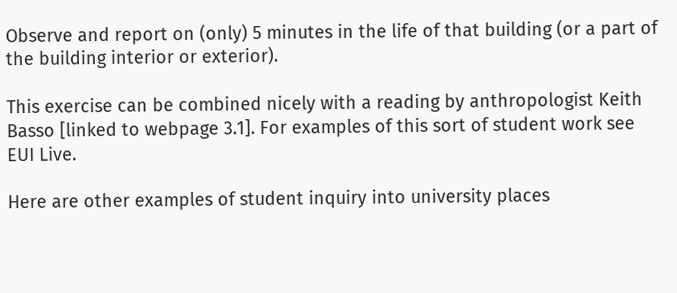Observe and report on (only) 5 minutes in the life of that building (or a part of the building interior or exterior).

This exercise can be combined nicely with a reading by anthropologist Keith Basso [linked to webpage 3.1]. For examples of this sort of student work see EUI Live.

Here are other examples of student inquiry into university places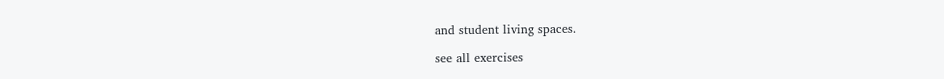and student living spaces.

see all exercises